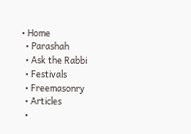• Home
  • Parashah
  • Ask the Rabbi
  • Festivals
  • Freemasonry
  • Articles
  •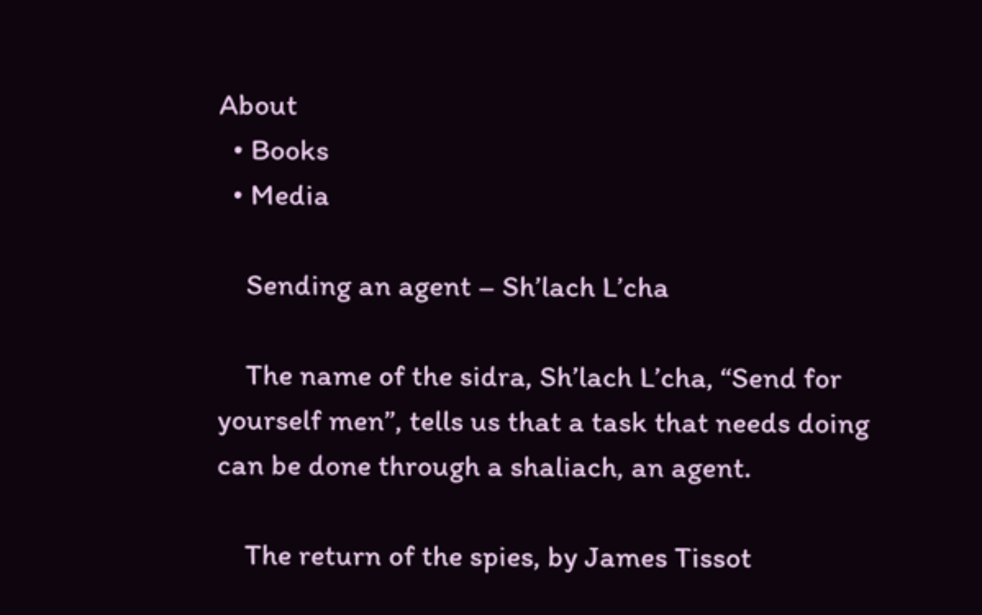About
  • Books
  • Media

    Sending an agent – Sh’lach L’cha

    The name of the sidra, Sh’lach L’cha, “Send for yourself men”, tells us that a task that needs doing can be done through a shaliach, an agent.

    The return of the spies, by James Tissot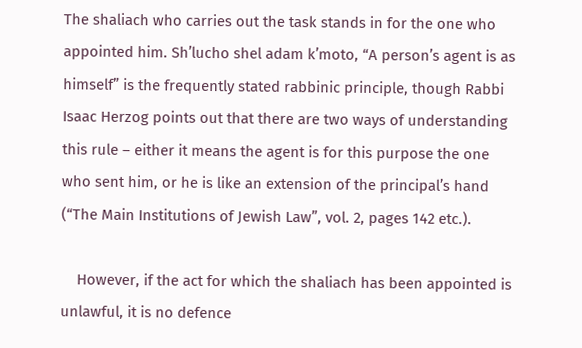The shaliach who carries out the task stands in for the one who appointed him. Sh’lucho shel adam k’moto, “A person’s agent is as himself” is the frequently stated rabbinic principle, though Rabbi Isaac Herzog points out that there are two ways of understanding this rule – either it means the agent is for this purpose the one who sent him, or he is like an extension of the principal’s hand (“The Main Institutions of Jewish Law”, vol. 2, pages 142 etc.).

    However, if the act for which the shaliach has been appointed is unlawful, it is no defence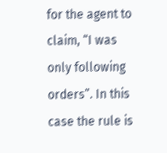for the agent to claim, “I was only following orders”. In this case the rule is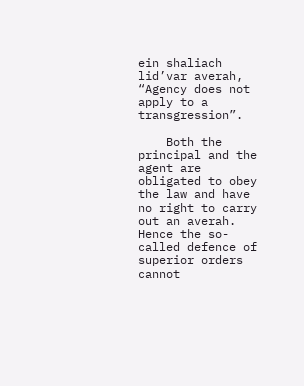ein shaliach lid’var averah, “Agency does not apply to a transgression”.

    Both the principal and the agent are obligated to obey the law and have no right to carry out an averah. Hence the so-called defence of superior orders cannot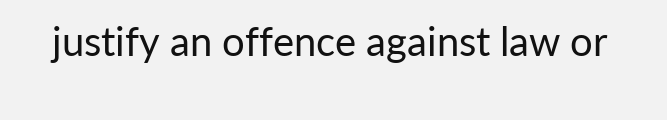justify an offence against law or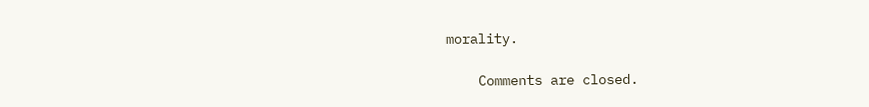morality.

    Comments are closed.